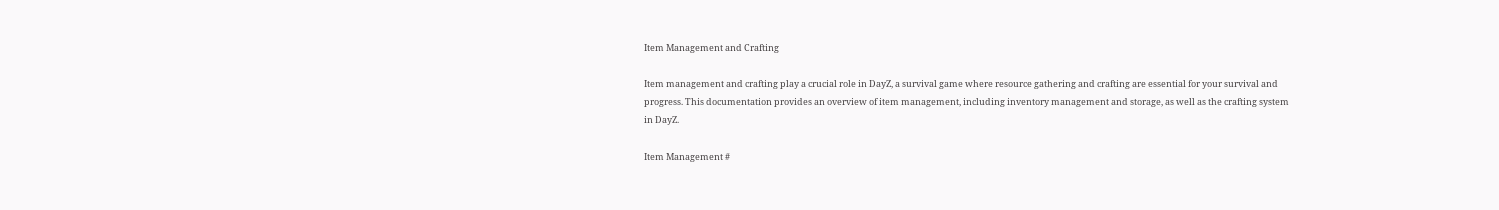Item Management and Crafting

Item management and crafting play a crucial role in DayZ, a survival game where resource gathering and crafting are essential for your survival and progress. This documentation provides an overview of item management, including inventory management and storage, as well as the crafting system in DayZ.

Item Management #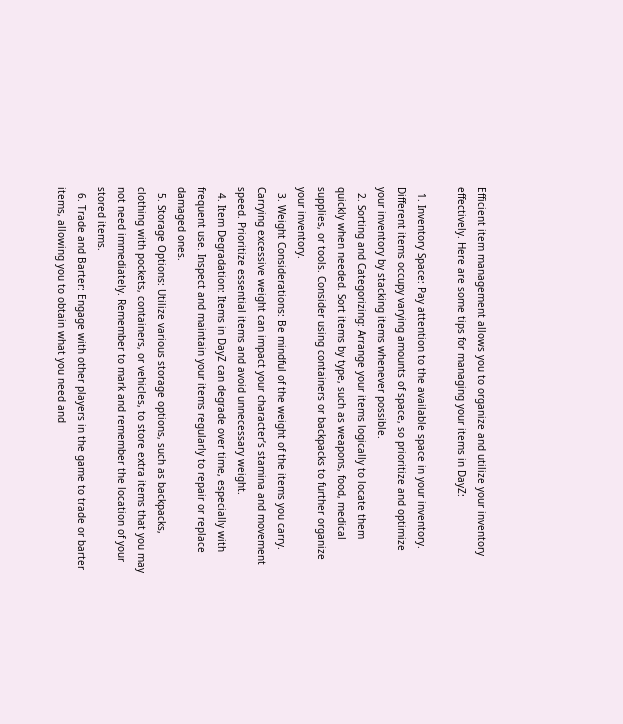Efficient item management allows you to organize and utilize your inventory effectively. Here are some tips for managing your items in DayZ:

  1. Inventory Space: Pay attention to the available space in your inventory. Different items occupy varying amounts of space, so prioritize and optimize your inventory by stacking items whenever possible.
  2. Sorting and Categorizing: Arrange your items logically to locate them quickly when needed. Sort items by type, such as weapons, food, medical supplies, or tools. Consider using containers or backpacks to further organize your inventory.
  3. Weight Considerations: Be mindful of the weight of the items you carry. Carrying excessive weight can impact your character’s stamina and movement speed. Prioritize essential items and avoid unnecessary weight.
  4. Item Degradation: Items in DayZ can degrade over time, especially with frequent use. Inspect and maintain your items regularly to repair or replace damaged ones.
  5. Storage Options: Utilize various storage options, such as backpacks, clothing with pockets, containers, or vehicles, to store extra items that you may not need immediately. Remember to mark and remember the location of your stored items.
  6. Trade and Barter: Engage with other players in the game to trade or barter items, allowing you to obtain what you need and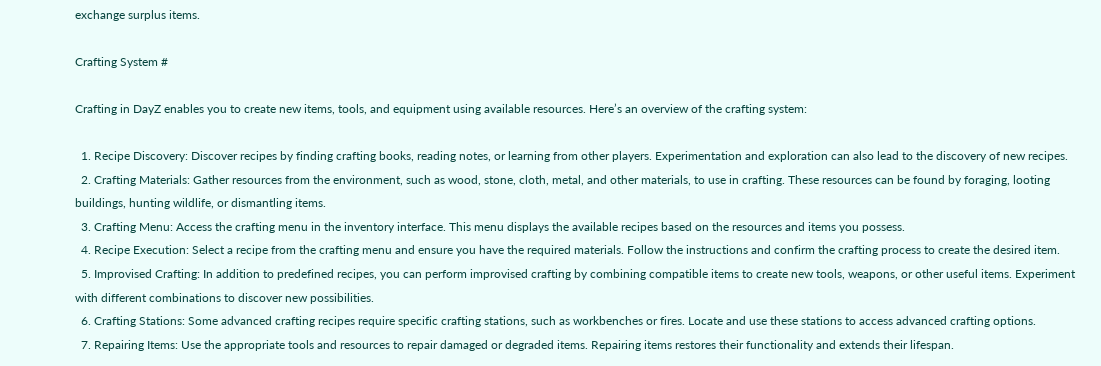exchange surplus items.

Crafting System #

Crafting in DayZ enables you to create new items, tools, and equipment using available resources. Here’s an overview of the crafting system:

  1. Recipe Discovery: Discover recipes by finding crafting books, reading notes, or learning from other players. Experimentation and exploration can also lead to the discovery of new recipes.
  2. Crafting Materials: Gather resources from the environment, such as wood, stone, cloth, metal, and other materials, to use in crafting. These resources can be found by foraging, looting buildings, hunting wildlife, or dismantling items.
  3. Crafting Menu: Access the crafting menu in the inventory interface. This menu displays the available recipes based on the resources and items you possess.
  4. Recipe Execution: Select a recipe from the crafting menu and ensure you have the required materials. Follow the instructions and confirm the crafting process to create the desired item.
  5. Improvised Crafting: In addition to predefined recipes, you can perform improvised crafting by combining compatible items to create new tools, weapons, or other useful items. Experiment with different combinations to discover new possibilities.
  6. Crafting Stations: Some advanced crafting recipes require specific crafting stations, such as workbenches or fires. Locate and use these stations to access advanced crafting options.
  7. Repairing Items: Use the appropriate tools and resources to repair damaged or degraded items. Repairing items restores their functionality and extends their lifespan.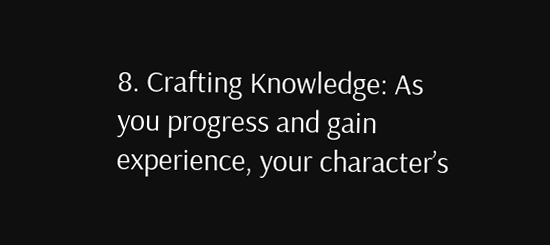8. Crafting Knowledge: As you progress and gain experience, your character’s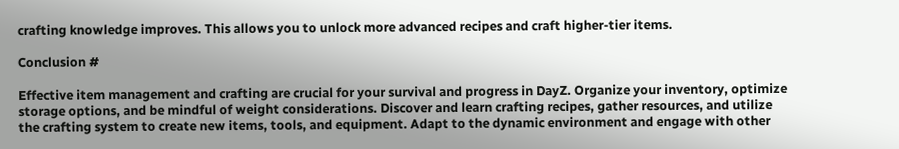crafting knowledge improves. This allows you to unlock more advanced recipes and craft higher-tier items.

Conclusion #

Effective item management and crafting are crucial for your survival and progress in DayZ. Organize your inventory, optimize storage options, and be mindful of weight considerations. Discover and learn crafting recipes, gather resources, and utilize the crafting system to create new items, tools, and equipment. Adapt to the dynamic environment and engage with other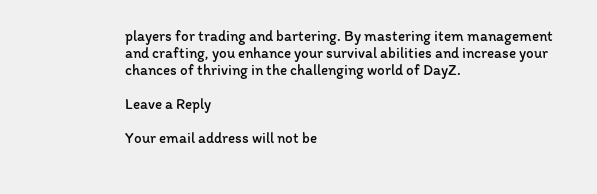players for trading and bartering. By mastering item management and crafting, you enhance your survival abilities and increase your chances of thriving in the challenging world of DayZ.

Leave a Reply

Your email address will not be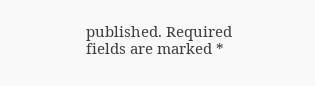published. Required fields are marked *